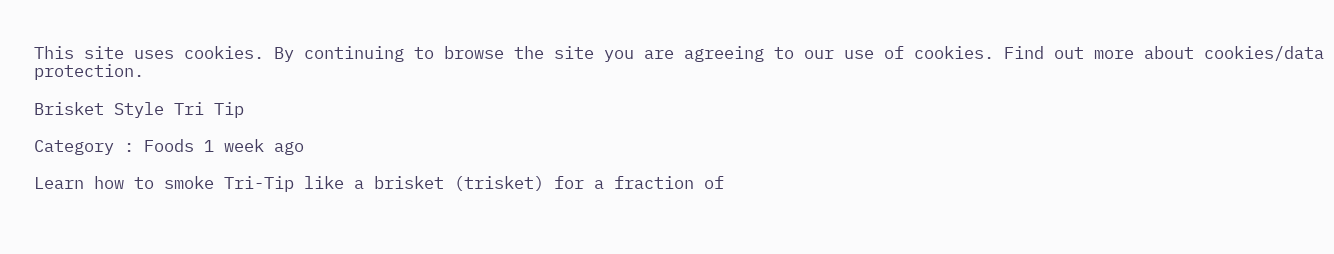This site uses cookies. By continuing to browse the site you are agreeing to our use of cookies. Find out more about cookies/data protection.

Brisket Style Tri Tip

Category : Foods 1 week ago

Learn how to smoke Tri-Tip like a brisket (trisket) for a fraction of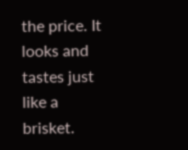the price. It looks and tastes just like a brisket.